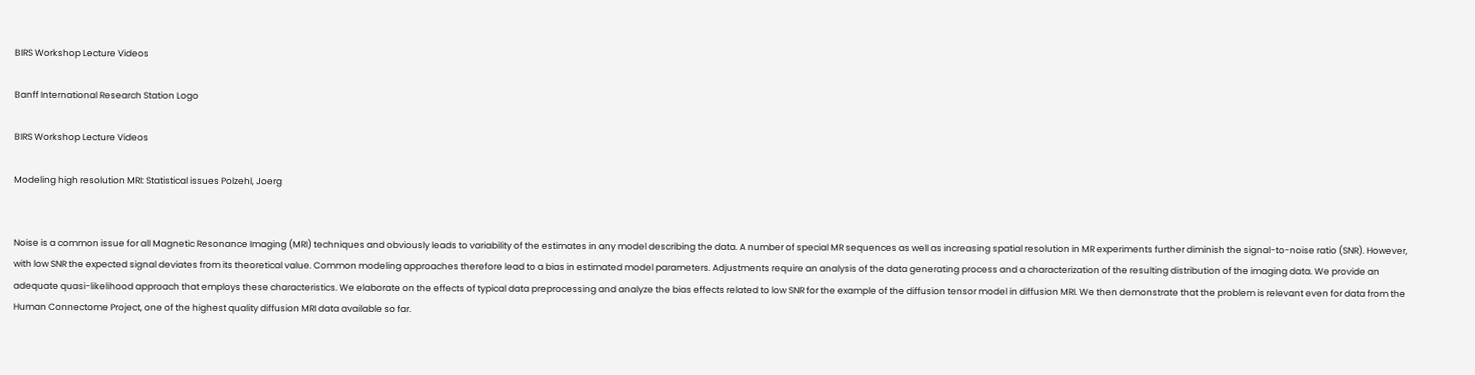BIRS Workshop Lecture Videos

Banff International Research Station Logo

BIRS Workshop Lecture Videos

Modeling high resolution MRI: Statistical issues Polzehl, Joerg


Noise is a common issue for all Magnetic Resonance Imaging (MRI) techniques and obviously leads to variability of the estimates in any model describing the data. A number of special MR sequences as well as increasing spatial resolution in MR experiments further diminish the signal-to-noise ratio (SNR). However, with low SNR the expected signal deviates from its theoretical value. Common modeling approaches therefore lead to a bias in estimated model parameters. Adjustments require an analysis of the data generating process and a characterization of the resulting distribution of the imaging data. We provide an adequate quasi-likelihood approach that employs these characteristics. We elaborate on the effects of typical data preprocessing and analyze the bias effects related to low SNR for the example of the diffusion tensor model in diffusion MRI. We then demonstrate that the problem is relevant even for data from the Human Connectome Project, one of the highest quality diffusion MRI data available so far.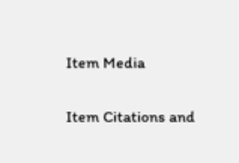Item Media

Item Citations and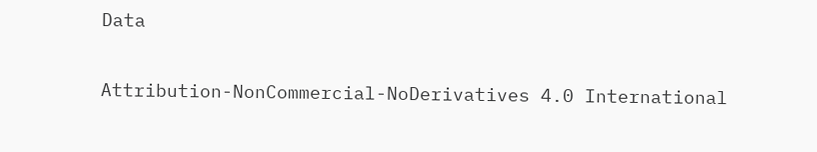Data


Attribution-NonCommercial-NoDerivatives 4.0 International